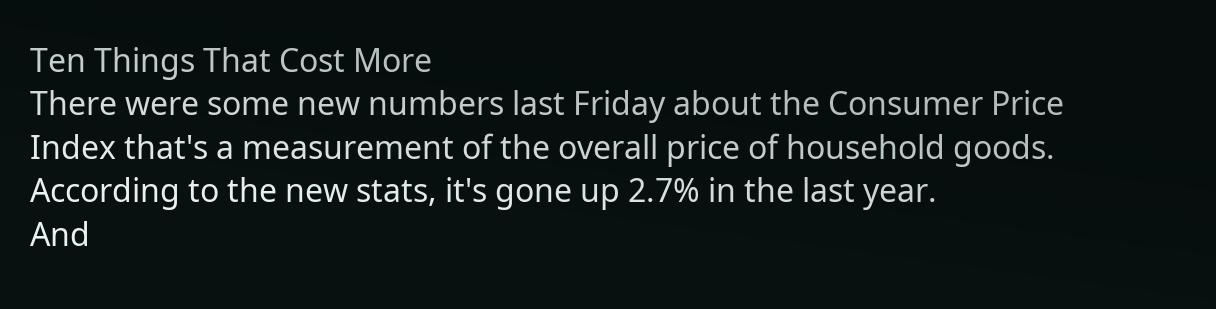Ten Things That Cost More
There were some new numbers last Friday about the Consumer Price Index that's a measurement of the overall price of household goods.  According to the new stats, it's gone up 2.7% in the last year.
And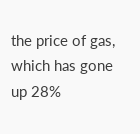the price of gas, which has gone up 28%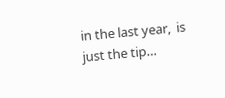in the last year,  is just the tip…